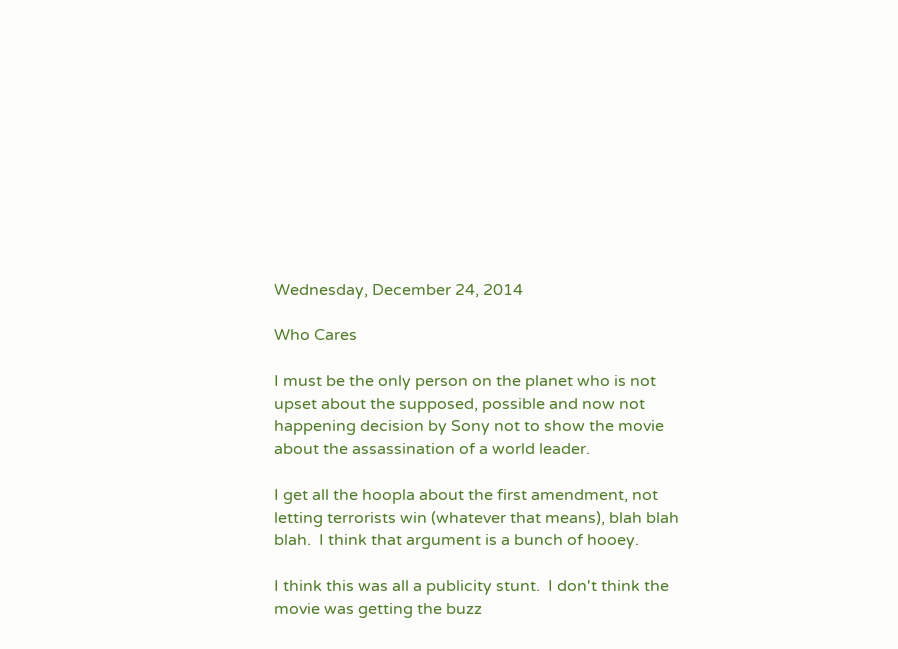Wednesday, December 24, 2014

Who Cares

I must be the only person on the planet who is not upset about the supposed, possible and now not happening decision by Sony not to show the movie about the assassination of a world leader.

I get all the hoopla about the first amendment, not letting terrorists win (whatever that means), blah blah blah.  I think that argument is a bunch of hooey.

I think this was all a publicity stunt.  I don't think the movie was getting the buzz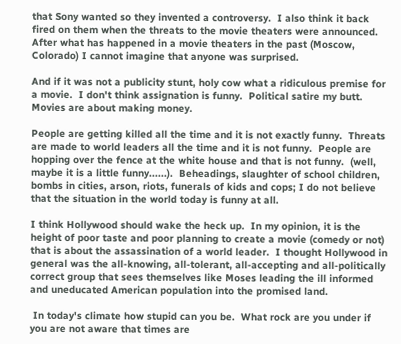that Sony wanted so they invented a controversy.  I also think it back fired on them when the threats to the movie theaters were announced.  After what has happened in a movie theaters in the past (Moscow, Colorado) I cannot imagine that anyone was surprised.

And if it was not a publicity stunt, holy cow what a ridiculous premise for a movie.  I don't think assignation is funny.  Political satire my butt.  Movies are about making money.

People are getting killed all the time and it is not exactly funny.  Threats are made to world leaders all the time and it is not funny.  People are hopping over the fence at the white house and that is not funny.  (well, maybe it is a little funny......).  Beheadings, slaughter of school children, bombs in cities, arson, riots, funerals of kids and cops; I do not believe that the situation in the world today is funny at all.

I think Hollywood should wake the heck up.  In my opinion, it is the height of poor taste and poor planning to create a movie (comedy or not) that is about the assassination of a world leader.  I thought Hollywood in general was the all-knowing, all-tolerant, all-accepting and all-politically correct group that sees themselves like Moses leading the ill informed and uneducated American population into the promised land.

 In today's climate how stupid can you be.  What rock are you under if you are not aware that times are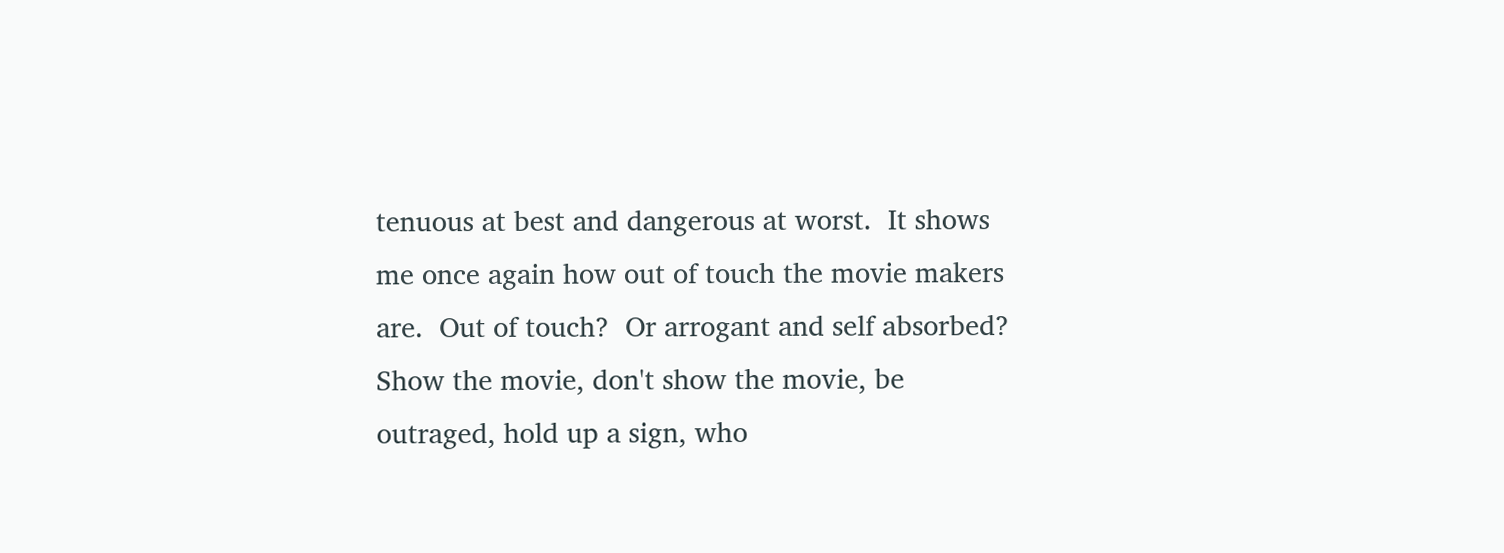tenuous at best and dangerous at worst.  It shows me once again how out of touch the movie makers are.  Out of touch?  Or arrogant and self absorbed?  Show the movie, don't show the movie, be outraged, hold up a sign, who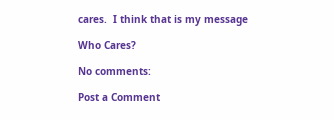cares.  I think that is my message

Who Cares?

No comments:

Post a Comment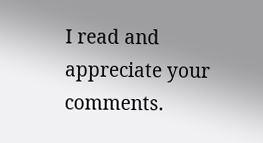I read and appreciate your comments.